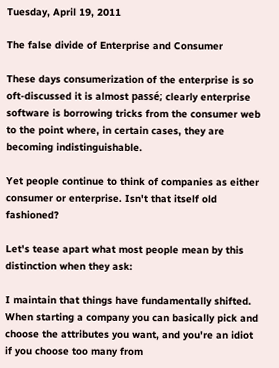Tuesday, April 19, 2011

The false divide of Enterprise and Consumer

These days consumerization of the enterprise is so oft-discussed it is almost passé; clearly enterprise software is borrowing tricks from the consumer web to the point where, in certain cases, they are becoming indistinguishable.

Yet people continue to think of companies as either consumer or enterprise. Isn't that itself old fashioned?

Let's tease apart what most people mean by this distinction when they ask:

I maintain that things have fundamentally shifted. When starting a company you can basically pick and choose the attributes you want, and you're an idiot if you choose too many from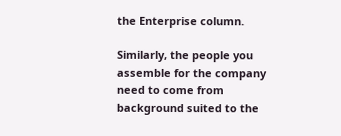the Enterprise column.

Similarly, the people you assemble for the company need to come from background suited to the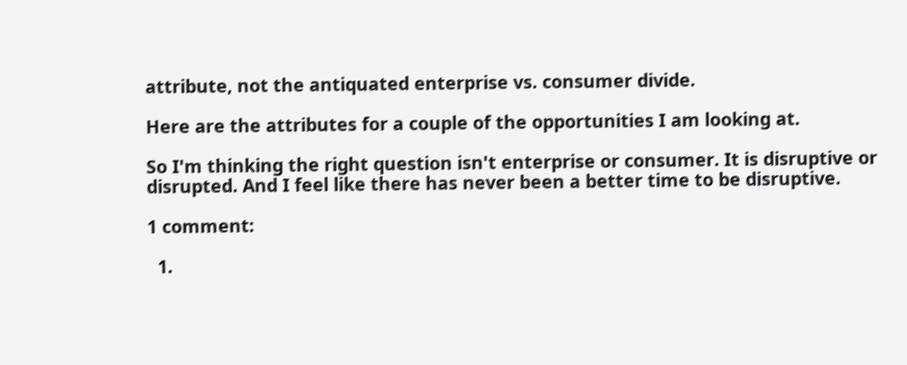attribute, not the antiquated enterprise vs. consumer divide.

Here are the attributes for a couple of the opportunities I am looking at.

So I'm thinking the right question isn't enterprise or consumer. It is disruptive or disrupted. And I feel like there has never been a better time to be disruptive.

1 comment:

  1.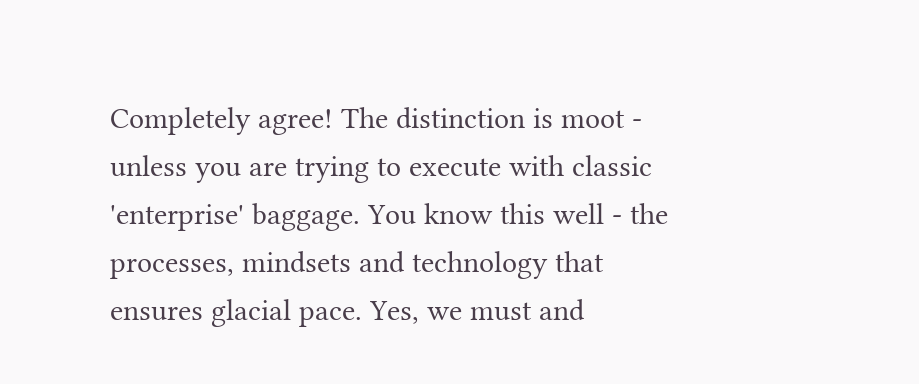Completely agree! The distinction is moot - unless you are trying to execute with classic 'enterprise' baggage. You know this well - the processes, mindsets and technology that ensures glacial pace. Yes, we must and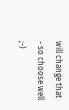will change that - so choose well ;-)